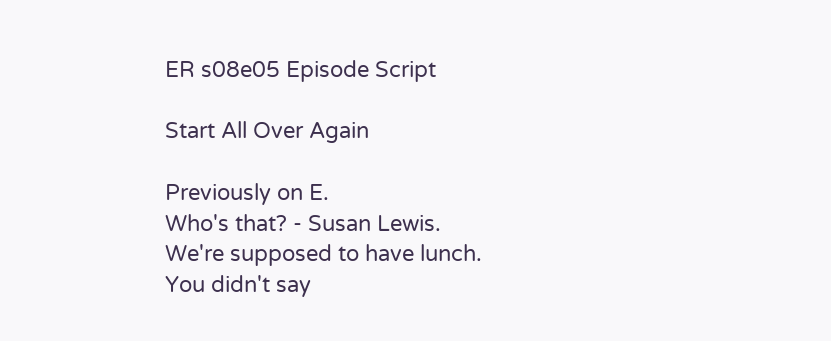ER s08e05 Episode Script

Start All Over Again

Previously on E.
Who's that? - Susan Lewis.
We're supposed to have lunch.
You didn't say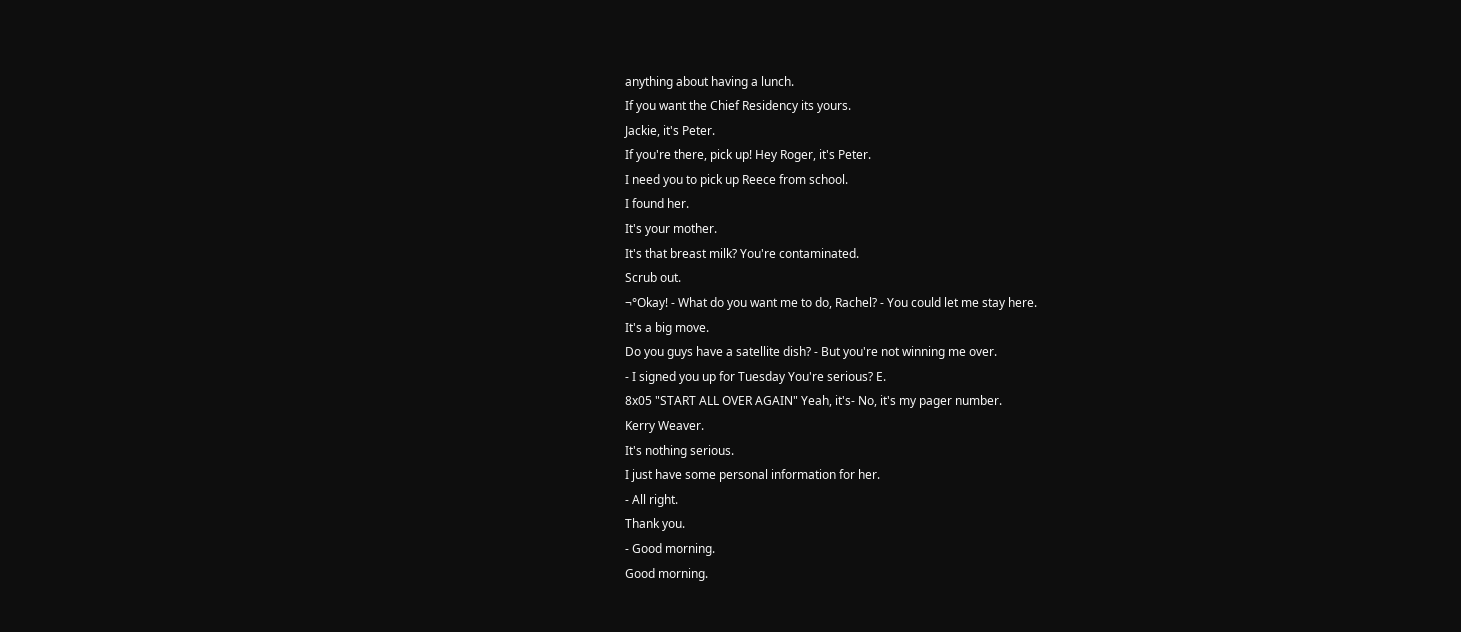anything about having a lunch.
If you want the Chief Residency its yours.
Jackie, it's Peter.
If you're there, pick up! Hey Roger, it's Peter.
I need you to pick up Reece from school.
I found her.
It's your mother.
It's that breast milk? You're contaminated.
Scrub out.
¬°Okay! - What do you want me to do, Rachel? - You could let me stay here.
It's a big move.
Do you guys have a satellite dish? - But you're not winning me over.
- I signed you up for Tuesday You're serious? E.
8x05 "START ALL OVER AGAIN" Yeah, it's- No, it's my pager number.
Kerry Weaver.
It's nothing serious.
I just have some personal information for her.
- All right.
Thank you.
- Good morning.
Good morning.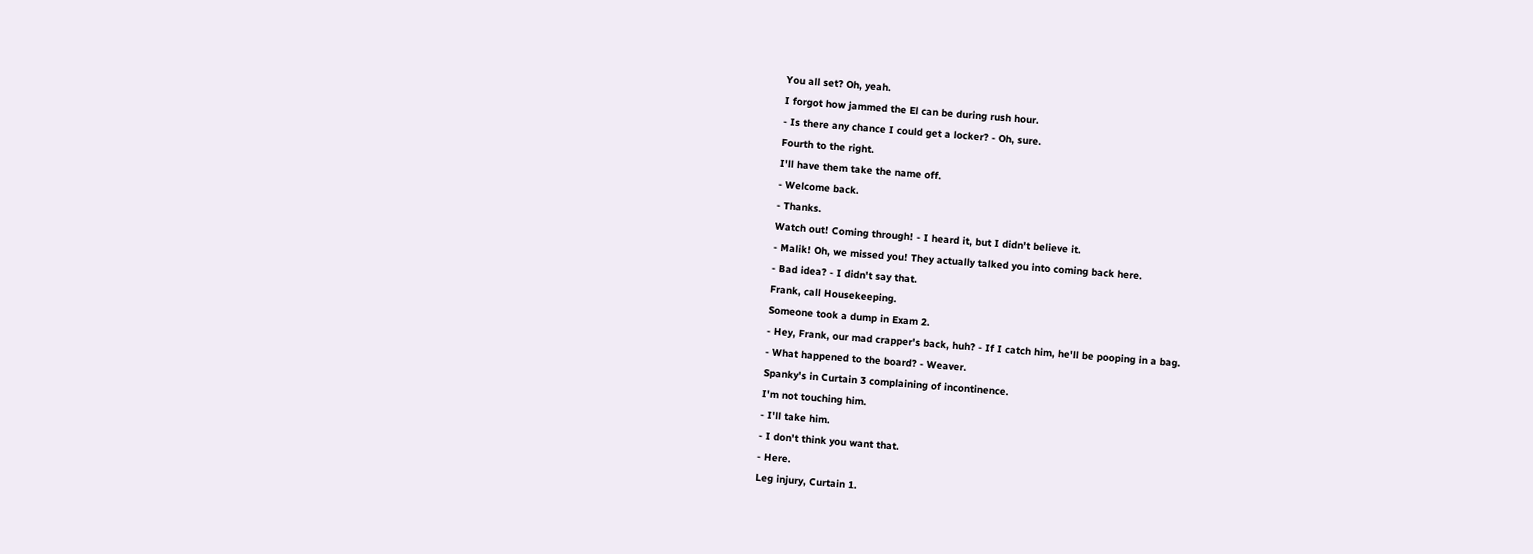You all set? Oh, yeah.
I forgot how jammed the El can be during rush hour.
- Is there any chance I could get a locker? - Oh, sure.
Fourth to the right.
I'll have them take the name off.
- Welcome back.
- Thanks.
Watch out! Coming through! - I heard it, but I didn't believe it.
- Malik! Oh, we missed you! They actually talked you into coming back here.
- Bad idea? - I didn't say that.
Frank, call Housekeeping.
Someone took a dump in Exam 2.
- Hey, Frank, our mad crapper's back, huh? - If I catch him, he'll be pooping in a bag.
- What happened to the board? - Weaver.
Spanky's in Curtain 3 complaining of incontinence.
I'm not touching him.
- I'll take him.
- I don't think you want that.
- Here.
Leg injury, Curtain 1.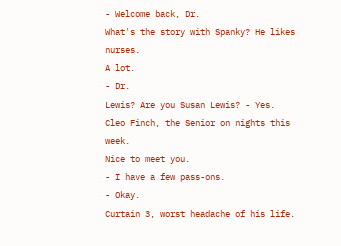- Welcome back, Dr.
What's the story with Spanky? He likes nurses.
A lot.
- Dr.
Lewis? Are you Susan Lewis? - Yes.
Cleo Finch, the Senior on nights this week.
Nice to meet you.
- I have a few pass-ons.
- Okay.
Curtain 3, worst headache of his life.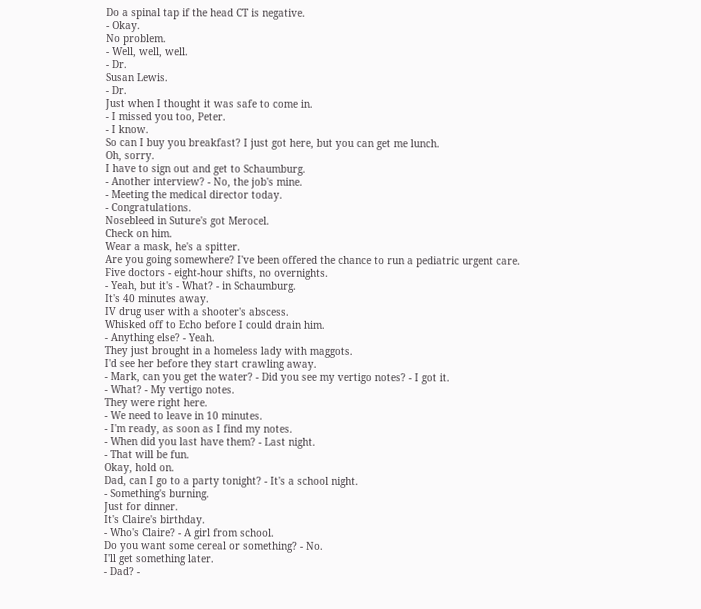Do a spinal tap if the head CT is negative.
- Okay.
No problem.
- Well, well, well.
- Dr.
Susan Lewis.
- Dr.
Just when I thought it was safe to come in.
- I missed you too, Peter.
- I know.
So can I buy you breakfast? I just got here, but you can get me lunch.
Oh, sorry.
I have to sign out and get to Schaumburg.
- Another interview? - No, the job's mine.
- Meeting the medical director today.
- Congratulations.
Nosebleed in Suture's got Merocel.
Check on him.
Wear a mask, he's a spitter.
Are you going somewhere? I've been offered the chance to run a pediatric urgent care.
Five doctors - eight-hour shifts, no overnights.
- Yeah, but it's - What? - in Schaumburg.
It's 40 minutes away.
IV drug user with a shooter's abscess.
Whisked off to Echo before I could drain him.
- Anything else? - Yeah.
They just brought in a homeless lady with maggots.
I'd see her before they start crawling away.
- Mark, can you get the water? - Did you see my vertigo notes? - I got it.
- What? - My vertigo notes.
They were right here.
- We need to leave in 10 minutes.
- I'm ready, as soon as I find my notes.
- When did you last have them? - Last night.
- That will be fun.
Okay, hold on.
Dad, can I go to a party tonight? - It's a school night.
- Something's burning.
Just for dinner.
It's Claire's birthday.
- Who's Claire? - A girl from school.
Do you want some cereal or something? - No.
I'll get something later.
- Dad? -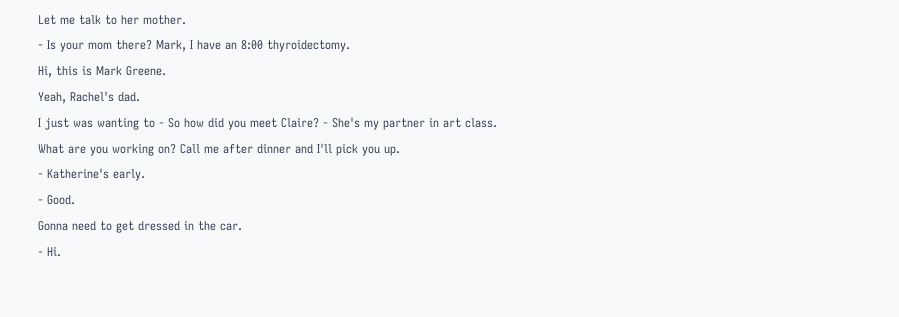Let me talk to her mother.
- Is your mom there? Mark, I have an 8:00 thyroidectomy.
Hi, this is Mark Greene.
Yeah, Rachel's dad.
I just was wanting to - So how did you meet Claire? - She's my partner in art class.
What are you working on? Call me after dinner and I'll pick you up.
- Katherine's early.
- Good.
Gonna need to get dressed in the car.
- Hi.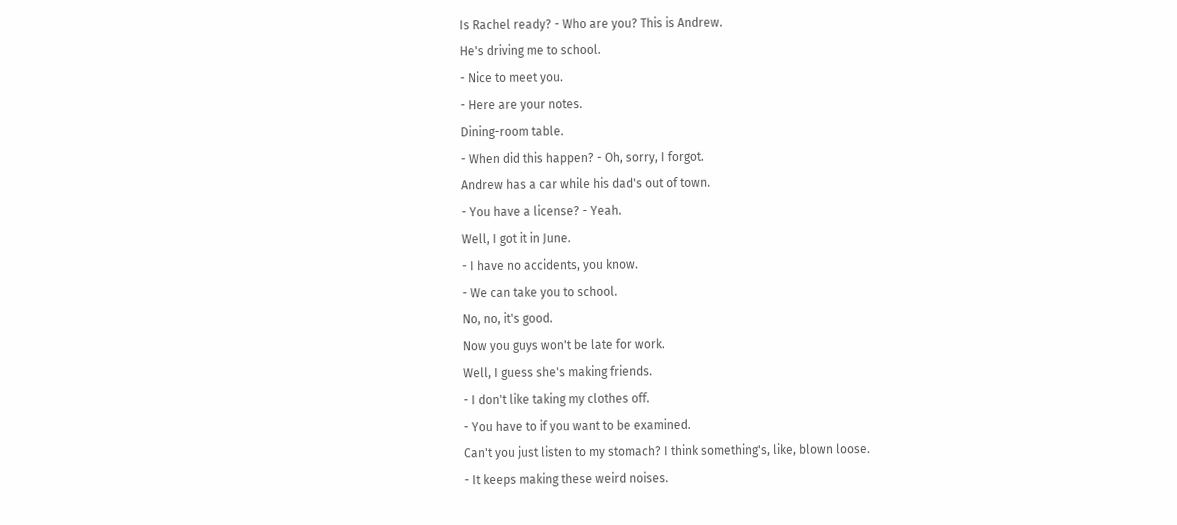Is Rachel ready? - Who are you? This is Andrew.
He's driving me to school.
- Nice to meet you.
- Here are your notes.
Dining-room table.
- When did this happen? - Oh, sorry, I forgot.
Andrew has a car while his dad's out of town.
- You have a license? - Yeah.
Well, I got it in June.
- I have no accidents, you know.
- We can take you to school.
No, no, it's good.
Now you guys won't be late for work.
Well, I guess she's making friends.
- I don't like taking my clothes off.
- You have to if you want to be examined.
Can't you just listen to my stomach? I think something's, like, blown loose.
- It keeps making these weird noises.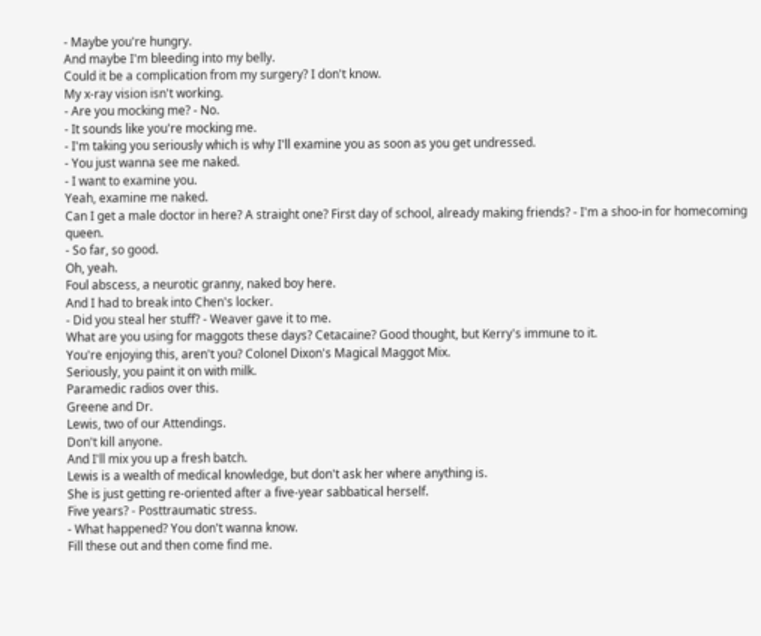- Maybe you're hungry.
And maybe I'm bleeding into my belly.
Could it be a complication from my surgery? I don't know.
My x-ray vision isn't working.
- Are you mocking me? - No.
- It sounds like you're mocking me.
- I'm taking you seriously which is why I'll examine you as soon as you get undressed.
- You just wanna see me naked.
- I want to examine you.
Yeah, examine me naked.
Can I get a male doctor in here? A straight one? First day of school, already making friends? - I'm a shoo-in for homecoming queen.
- So far, so good.
Oh, yeah.
Foul abscess, a neurotic granny, naked boy here.
And I had to break into Chen's locker.
- Did you steal her stuff? - Weaver gave it to me.
What are you using for maggots these days? Cetacaine? Good thought, but Kerry's immune to it.
You're enjoying this, aren't you? Colonel Dixon's Magical Maggot Mix.
Seriously, you paint it on with milk.
Paramedic radios over this.
Greene and Dr.
Lewis, two of our Attendings.
Don't kill anyone.
And I'll mix you up a fresh batch.
Lewis is a wealth of medical knowledge, but don't ask her where anything is.
She is just getting re-oriented after a five-year sabbatical herself.
Five years? - Posttraumatic stress.
- What happened? You don't wanna know.
Fill these out and then come find me.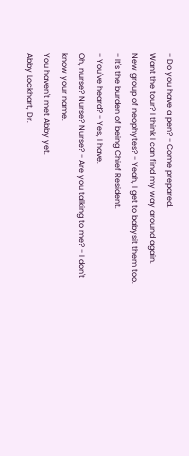- Do you have a pen? - Come prepared.
Want the tour? I think I can find my way around again.
New group of neophytes? - Yeah, I get to babysit them too.
- It's the burden of being Chief Resident.
- You've heard? - Yes, I have.
Oh, nurse? Nurse? Nurse? - Are you talking to me? - I don't know your name.
You haven't met Abby yet.
Abby Lockhart, Dr.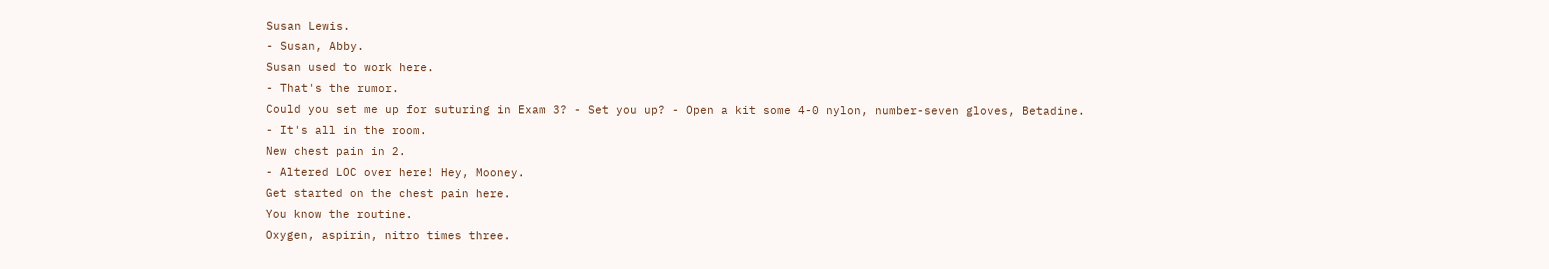Susan Lewis.
- Susan, Abby.
Susan used to work here.
- That's the rumor.
Could you set me up for suturing in Exam 3? - Set you up? - Open a kit some 4-0 nylon, number-seven gloves, Betadine.
- It's all in the room.
New chest pain in 2.
- Altered LOC over here! Hey, Mooney.
Get started on the chest pain here.
You know the routine.
Oxygen, aspirin, nitro times three.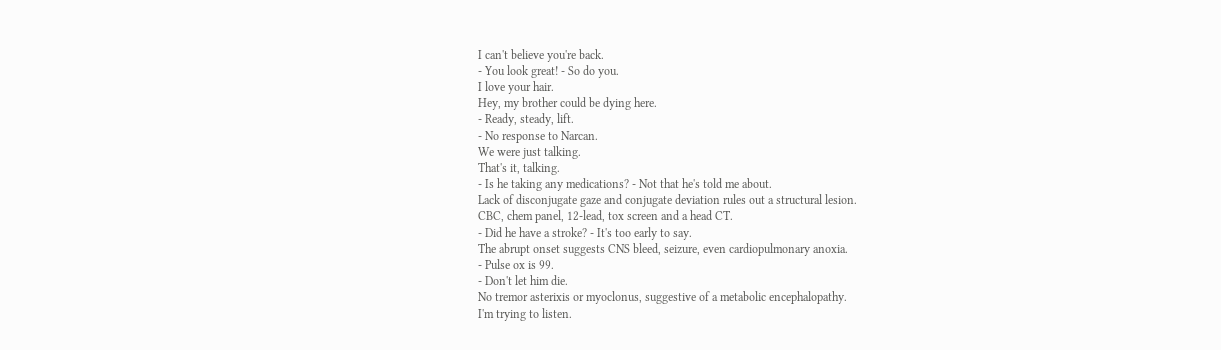I can't believe you're back.
- You look great! - So do you.
I love your hair.
Hey, my brother could be dying here.
- Ready, steady, lift.
- No response to Narcan.
We were just talking.
That's it, talking.
- Is he taking any medications? - Not that he's told me about.
Lack of disconjugate gaze and conjugate deviation rules out a structural lesion.
CBC, chem panel, 12-lead, tox screen and a head CT.
- Did he have a stroke? - It's too early to say.
The abrupt onset suggests CNS bleed, seizure, even cardiopulmonary anoxia.
- Pulse ox is 99.
- Don't let him die.
No tremor asterixis or myoclonus, suggestive of a metabolic encephalopathy.
I'm trying to listen.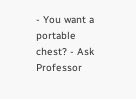- You want a portable chest? - Ask Professor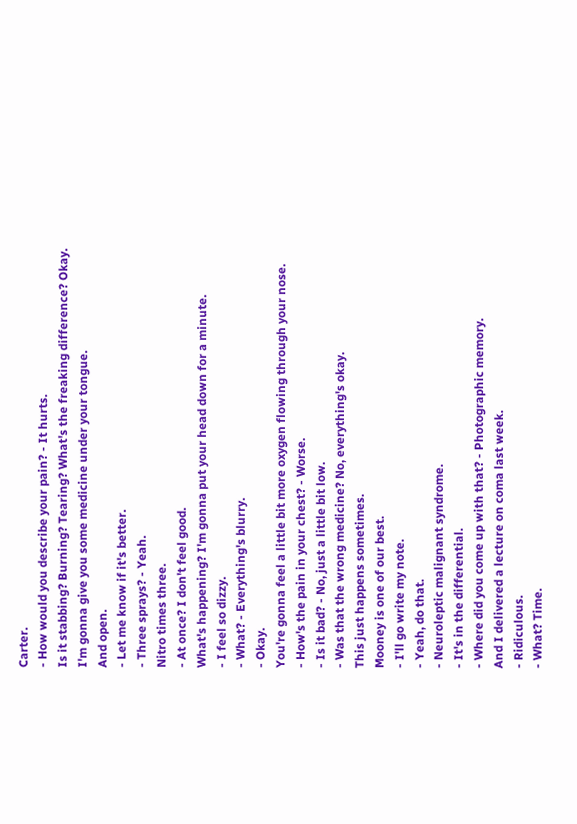Carter.
- How would you describe your pain? - It hurts.
Is it stabbing? Burning? Tearing? What's the freaking difference? Okay.
I'm gonna give you some medicine under your tongue.
And open.
- Let me know if it's better.
- Three sprays? - Yeah.
Nitro times three.
- At once? I don't feel good.
What's happening? I'm gonna put your head down for a minute.
- I feel so dizzy.
- What? - Everything's blurry.
- Okay.
You're gonna feel a little bit more oxygen flowing through your nose.
- How's the pain in your chest? - Worse.
- Is it bad? - No, just a little bit low.
- Was that the wrong medicine? No, everything's okay.
This just happens sometimes.
Mooney is one of our best.
- I'll go write my note.
- Yeah, do that.
- Neuroleptic malignant syndrome.
- It's in the differential.
- Where did you come up with that? - Photographic memory.
And I delivered a lecture on coma last week.
- Ridiculous.
- What? Time.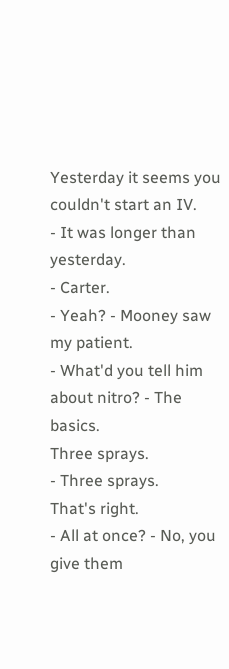Yesterday it seems you couldn't start an IV.
- It was longer than yesterday.
- Carter.
- Yeah? - Mooney saw my patient.
- What'd you tell him about nitro? - The basics.
Three sprays.
- Three sprays.
That's right.
- All at once? - No, you give them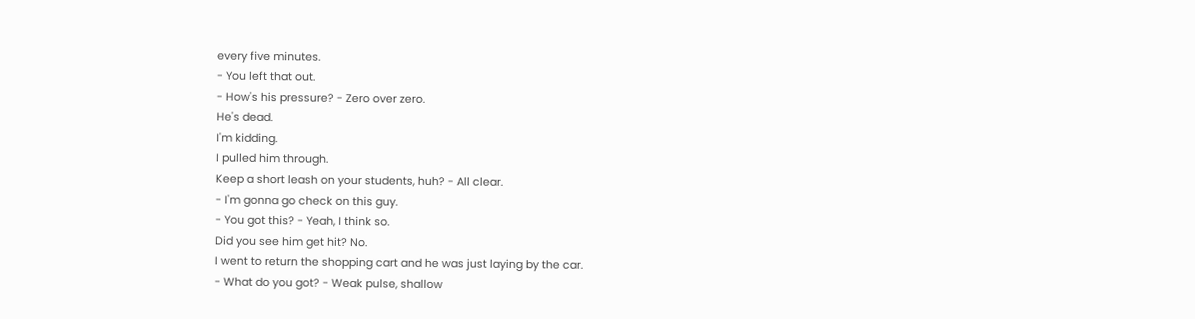every five minutes.
- You left that out.
- How's his pressure? - Zero over zero.
He's dead.
I'm kidding.
I pulled him through.
Keep a short leash on your students, huh? - All clear.
- I'm gonna go check on this guy.
- You got this? - Yeah, I think so.
Did you see him get hit? No.
I went to return the shopping cart and he was just laying by the car.
- What do you got? - Weak pulse, shallow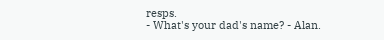resps.
- What's your dad's name? - Alan.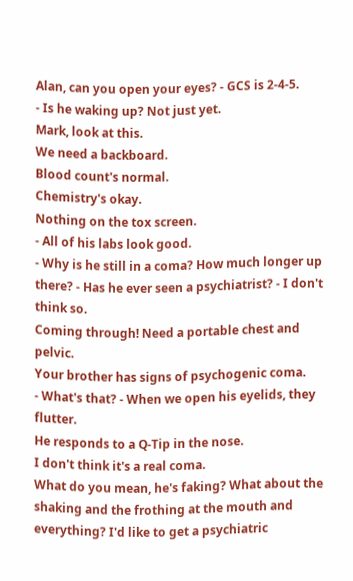Alan, can you open your eyes? - GCS is 2-4-5.
- Is he waking up? Not just yet.
Mark, look at this.
We need a backboard.
Blood count's normal.
Chemistry's okay.
Nothing on the tox screen.
- All of his labs look good.
- Why is he still in a coma? How much longer up there? - Has he ever seen a psychiatrist? - I don't think so.
Coming through! Need a portable chest and pelvic.
Your brother has signs of psychogenic coma.
- What's that? - When we open his eyelids, they flutter.
He responds to a Q-Tip in the nose.
I don't think it's a real coma.
What do you mean, he's faking? What about the shaking and the frothing at the mouth and everything? I'd like to get a psychiatric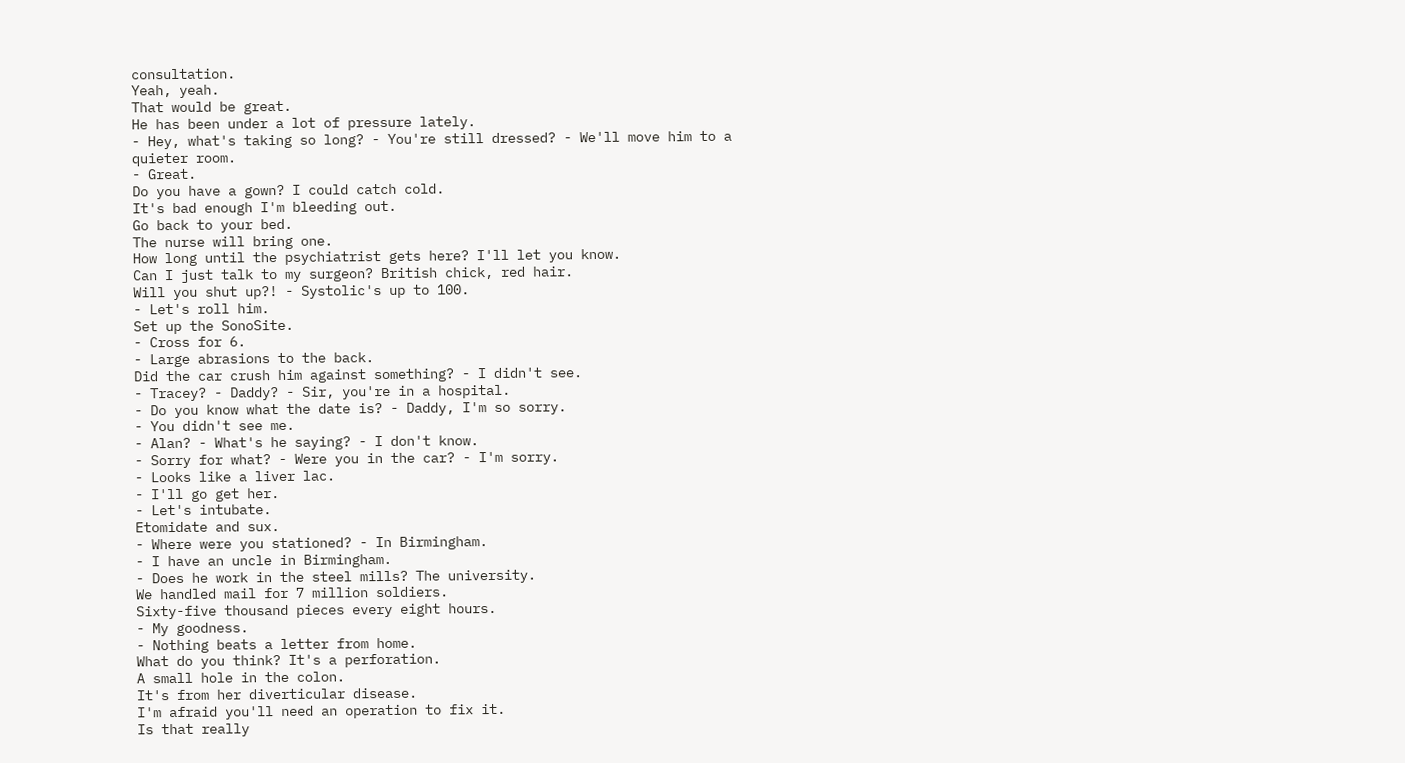consultation.
Yeah, yeah.
That would be great.
He has been under a lot of pressure lately.
- Hey, what's taking so long? - You're still dressed? - We'll move him to a quieter room.
- Great.
Do you have a gown? I could catch cold.
It's bad enough I'm bleeding out.
Go back to your bed.
The nurse will bring one.
How long until the psychiatrist gets here? I'll let you know.
Can I just talk to my surgeon? British chick, red hair.
Will you shut up?! - Systolic's up to 100.
- Let's roll him.
Set up the SonoSite.
- Cross for 6.
- Large abrasions to the back.
Did the car crush him against something? - I didn't see.
- Tracey? - Daddy? - Sir, you're in a hospital.
- Do you know what the date is? - Daddy, I'm so sorry.
- You didn't see me.
- Alan? - What's he saying? - I don't know.
- Sorry for what? - Were you in the car? - I'm sorry.
- Looks like a liver lac.
- I'll go get her.
- Let's intubate.
Etomidate and sux.
- Where were you stationed? - In Birmingham.
- I have an uncle in Birmingham.
- Does he work in the steel mills? The university.
We handled mail for 7 million soldiers.
Sixty-five thousand pieces every eight hours.
- My goodness.
- Nothing beats a letter from home.
What do you think? It's a perforation.
A small hole in the colon.
It's from her diverticular disease.
I'm afraid you'll need an operation to fix it.
Is that really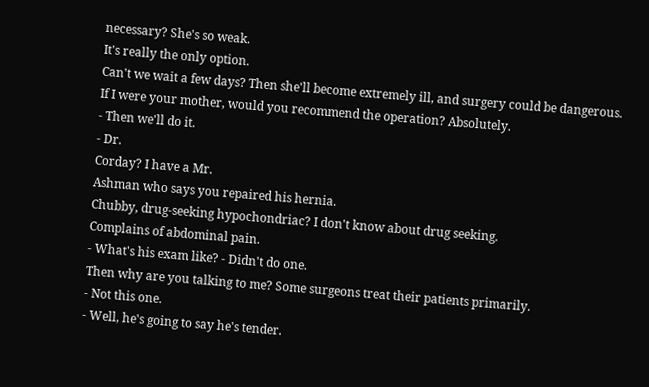necessary? She's so weak.
It's really the only option.
Can't we wait a few days? Then she'll become extremely ill, and surgery could be dangerous.
If I were your mother, would you recommend the operation? Absolutely.
- Then we'll do it.
- Dr.
Corday? I have a Mr.
Ashman who says you repaired his hernia.
Chubby, drug-seeking hypochondriac? I don't know about drug seeking.
Complains of abdominal pain.
- What's his exam like? - Didn't do one.
Then why are you talking to me? Some surgeons treat their patients primarily.
- Not this one.
- Well, he's going to say he's tender.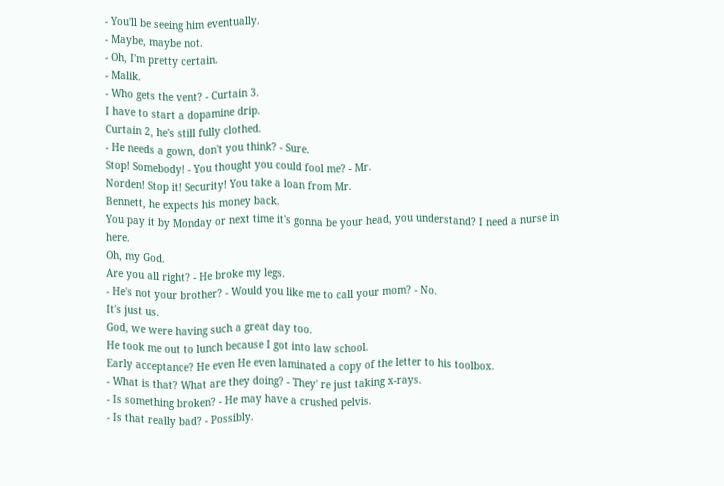- You'll be seeing him eventually.
- Maybe, maybe not.
- Oh, I'm pretty certain.
- Malik.
- Who gets the vent? - Curtain 3.
I have to start a dopamine drip.
Curtain 2, he's still fully clothed.
- He needs a gown, don't you think? - Sure.
Stop! Somebody! - You thought you could fool me? - Mr.
Norden! Stop it! Security! You take a loan from Mr.
Bennett, he expects his money back.
You pay it by Monday or next time it's gonna be your head, you understand? I need a nurse in here.
Oh, my God.
Are you all right? - He broke my legs.
- He's not your brother? - Would you like me to call your mom? - No.
It's just us.
God, we were having such a great day too.
He took me out to lunch because I got into law school.
Early acceptance? He even He even laminated a copy of the letter to his toolbox.
- What is that? What are they doing? - They' re just taking x-rays.
- Is something broken? - He may have a crushed pelvis.
- Is that really bad? - Possibly.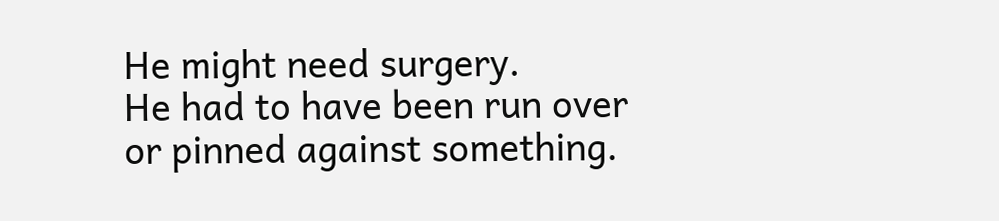He might need surgery.
He had to have been run over or pinned against something.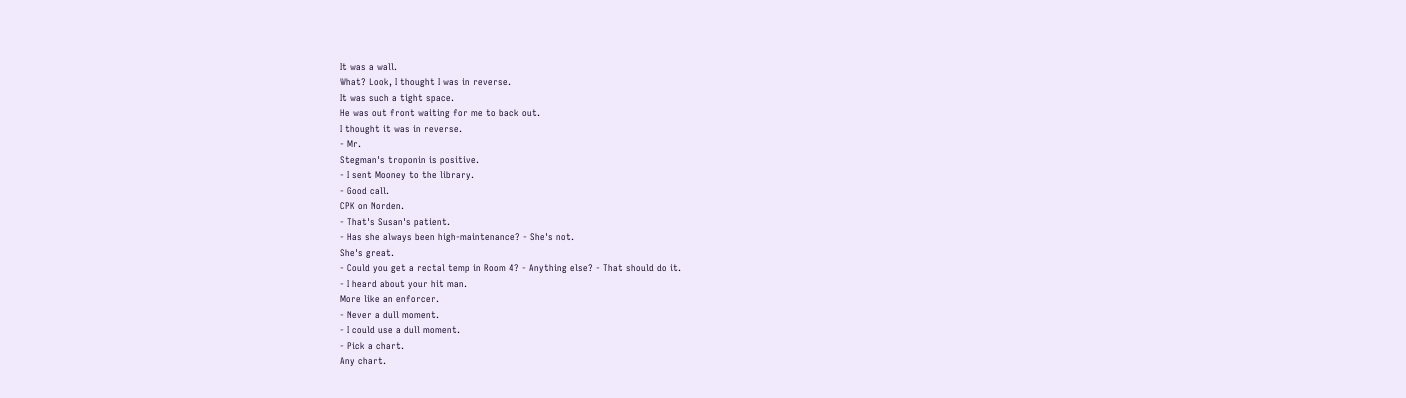It was a wall.
What? Look, I thought I was in reverse.
It was such a tight space.
He was out front waiting for me to back out.
I thought it was in reverse.
- Mr.
Stegman's troponin is positive.
- I sent Mooney to the library.
- Good call.
CPK on Norden.
- That's Susan's patient.
- Has she always been high-maintenance? - She's not.
She's great.
- Could you get a rectal temp in Room 4? - Anything else? - That should do it.
- I heard about your hit man.
More like an enforcer.
- Never a dull moment.
- I could use a dull moment.
- Pick a chart.
Any chart.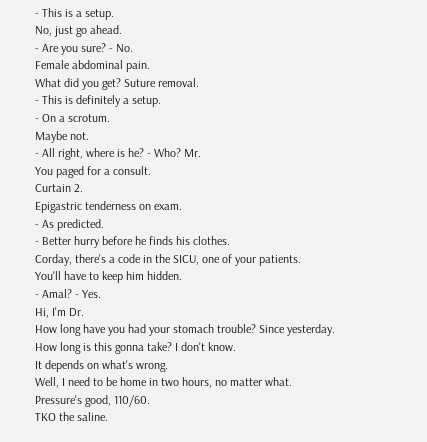- This is a setup.
No, just go ahead.
- Are you sure? - No.
Female abdominal pain.
What did you get? Suture removal.
- This is definitely a setup.
- On a scrotum.
Maybe not.
- All right, where is he? - Who? Mr.
You paged for a consult.
Curtain 2.
Epigastric tenderness on exam.
- As predicted.
- Better hurry before he finds his clothes.
Corday, there's a code in the SICU, one of your patients.
You'll have to keep him hidden.
- Amal? - Yes.
Hi, I'm Dr.
How long have you had your stomach trouble? Since yesterday.
How long is this gonna take? I don't know.
It depends on what's wrong.
Well, I need to be home in two hours, no matter what.
Pressure's good, 110/60.
TKO the saline.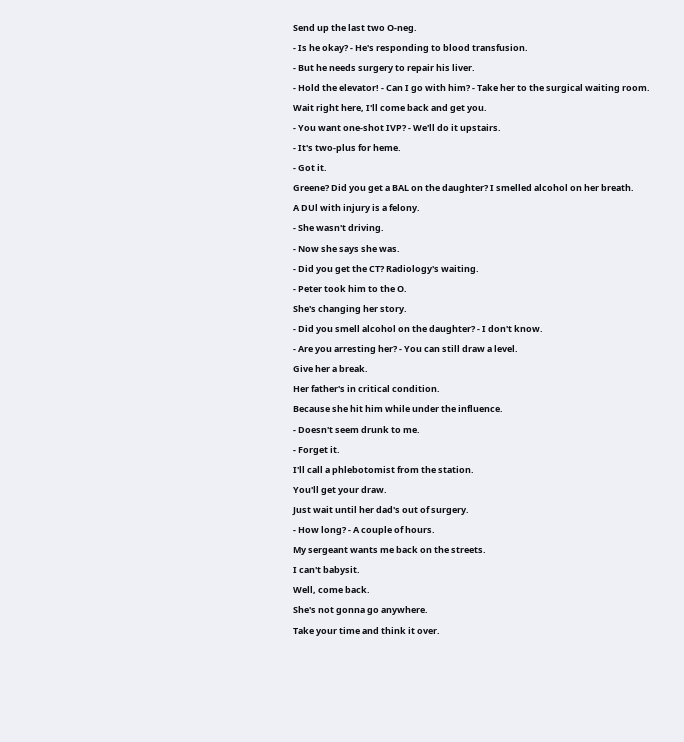Send up the last two O-neg.
- Is he okay? - He's responding to blood transfusion.
- But he needs surgery to repair his liver.
- Hold the elevator! - Can I go with him? - Take her to the surgical waiting room.
Wait right here, I'll come back and get you.
- You want one-shot IVP? - We'll do it upstairs.
- It's two-plus for heme.
- Got it.
Greene? Did you get a BAL on the daughter? I smelled alcohol on her breath.
A DUl with injury is a felony.
- She wasn't driving.
- Now she says she was.
- Did you get the CT? Radiology's waiting.
- Peter took him to the O.
She's changing her story.
- Did you smell alcohol on the daughter? - I don't know.
- Are you arresting her? - You can still draw a level.
Give her a break.
Her father's in critical condition.
Because she hit him while under the influence.
- Doesn't seem drunk to me.
- Forget it.
I'll call a phlebotomist from the station.
You'll get your draw.
Just wait until her dad's out of surgery.
- How long? - A couple of hours.
My sergeant wants me back on the streets.
I can't babysit.
Well, come back.
She's not gonna go anywhere.
Take your time and think it over.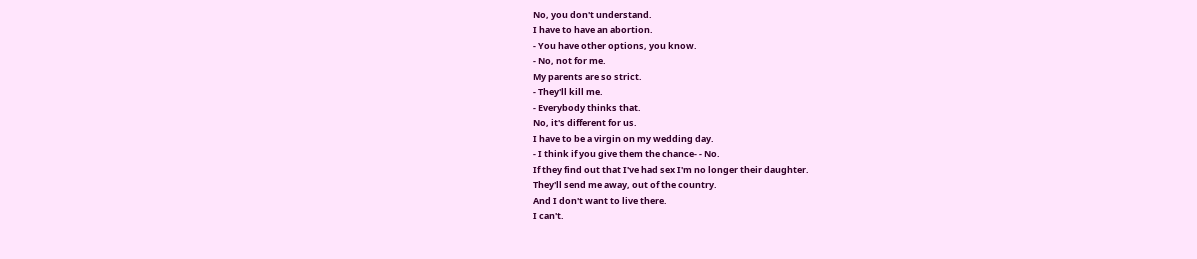No, you don't understand.
I have to have an abortion.
- You have other options, you know.
- No, not for me.
My parents are so strict.
- They'll kill me.
- Everybody thinks that.
No, it's different for us.
I have to be a virgin on my wedding day.
- I think if you give them the chance- - No.
If they find out that I've had sex I'm no longer their daughter.
They'll send me away, out of the country.
And I don't want to live there.
I can't.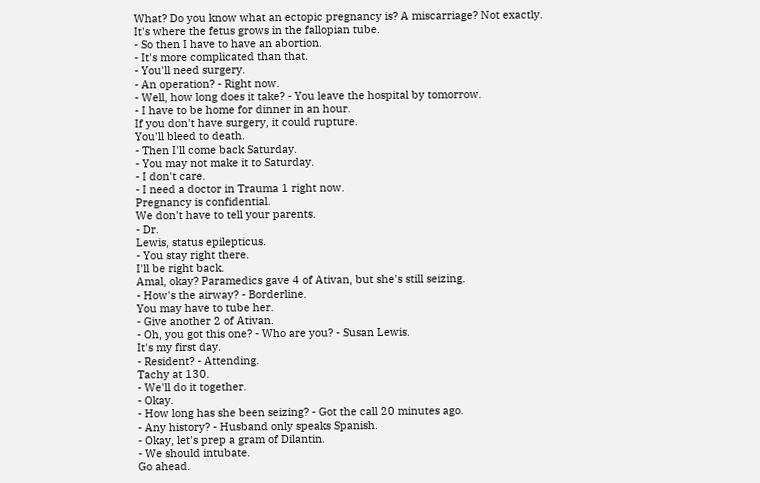What? Do you know what an ectopic pregnancy is? A miscarriage? Not exactly.
It's where the fetus grows in the fallopian tube.
- So then I have to have an abortion.
- It's more complicated than that.
- You'll need surgery.
- An operation? - Right now.
- Well, how long does it take? - You leave the hospital by tomorrow.
- I have to be home for dinner in an hour.
If you don't have surgery, it could rupture.
You'll bleed to death.
- Then I'll come back Saturday.
- You may not make it to Saturday.
- I don't care.
- I need a doctor in Trauma 1 right now.
Pregnancy is confidential.
We don't have to tell your parents.
- Dr.
Lewis, status epilepticus.
- You stay right there.
I'll be right back.
Amal, okay? Paramedics gave 4 of Ativan, but she's still seizing.
- How's the airway? - Borderline.
You may have to tube her.
- Give another 2 of Ativan.
- Oh, you got this one? - Who are you? - Susan Lewis.
It's my first day.
- Resident? - Attending.
Tachy at 130.
- We'll do it together.
- Okay.
- How long has she been seizing? - Got the call 20 minutes ago.
- Any history? - Husband only speaks Spanish.
- Okay, let's prep a gram of Dilantin.
- We should intubate.
Go ahead.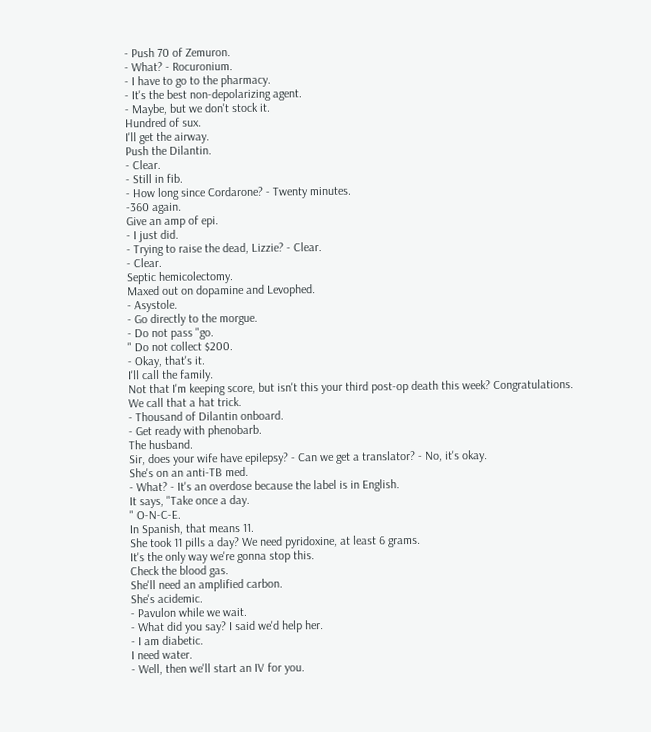- Push 70 of Zemuron.
- What? - Rocuronium.
- I have to go to the pharmacy.
- It's the best non-depolarizing agent.
- Maybe, but we don't stock it.
Hundred of sux.
I'll get the airway.
Push the Dilantin.
- Clear.
- Still in fib.
- How long since Cordarone? - Twenty minutes.
-360 again.
Give an amp of epi.
- I just did.
- Trying to raise the dead, Lizzie? - Clear.
- Clear.
Septic hemicolectomy.
Maxed out on dopamine and Levophed.
- Asystole.
- Go directly to the morgue.
- Do not pass "go.
" Do not collect $200.
- Okay, that's it.
I'll call the family.
Not that I'm keeping score, but isn't this your third post-op death this week? Congratulations.
We call that a hat trick.
- Thousand of Dilantin onboard.
- Get ready with phenobarb.
The husband.
Sir, does your wife have epilepsy? - Can we get a translator? - No, it's okay.
She's on an anti-TB med.
- What? - It's an overdose because the label is in English.
It says, "Take once a day.
" O-N-C-E.
In Spanish, that means 11.
She took 11 pills a day? We need pyridoxine, at least 6 grams.
It's the only way we're gonna stop this.
Check the blood gas.
She'll need an amplified carbon.
She's acidemic.
- Pavulon while we wait.
- What did you say? I said we'd help her.
- I am diabetic.
I need water.
- Well, then we'll start an IV for you.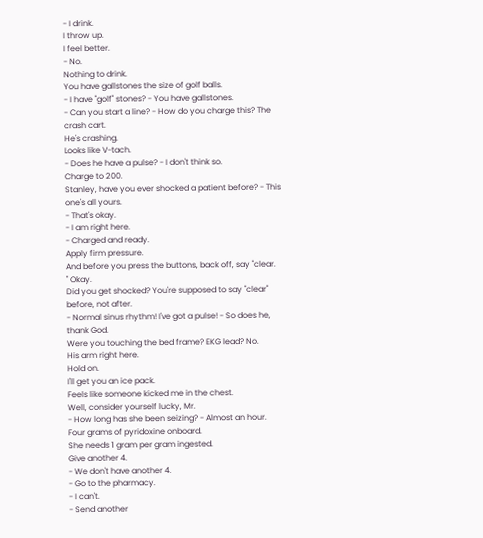- I drink.
I throw up.
I feel better.
- No.
Nothing to drink.
You have gallstones the size of golf balls.
- I have "golf" stones? - You have gallstones.
- Can you start a line? - How do you charge this? The crash cart.
He's crashing.
Looks like V-tach.
- Does he have a pulse? - I don't think so.
Charge to 200.
Stanley, have you ever shocked a patient before? - This one's all yours.
- That's okay.
- I am right here.
- Charged and ready.
Apply firm pressure.
And before you press the buttons, back off, say "clear.
" Okay.
Did you get shocked? You're supposed to say "clear" before, not after.
- Normal sinus rhythm! I've got a pulse! - So does he, thank God.
Were you touching the bed frame? EKG lead? No.
His arm right here.
Hold on.
I'll get you an ice pack.
Feels like someone kicked me in the chest.
Well, consider yourself lucky, Mr.
- How long has she been seizing? - Almost an hour.
Four grams of pyridoxine onboard.
She needs 1 gram per gram ingested.
Give another 4.
- We don't have another 4.
- Go to the pharmacy.
- I can't.
- Send another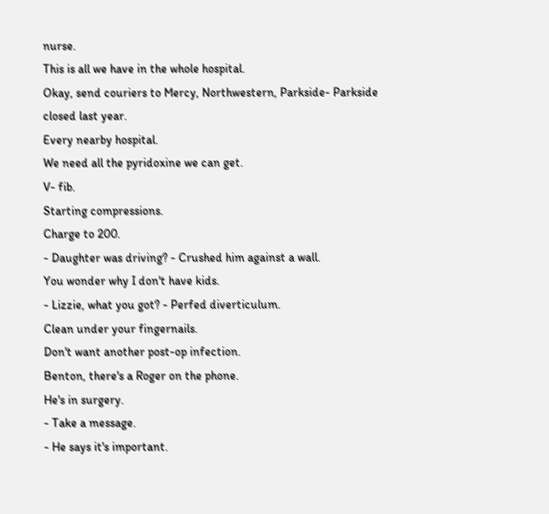nurse.
This is all we have in the whole hospital.
Okay, send couriers to Mercy, Northwestern, Parkside- Parkside closed last year.
Every nearby hospital.
We need all the pyridoxine we can get.
V- fib.
Starting compressions.
Charge to 200.
- Daughter was driving? - Crushed him against a wall.
You wonder why I don't have kids.
- Lizzie, what you got? - Perfed diverticulum.
Clean under your fingernails.
Don't want another post-op infection.
Benton, there's a Roger on the phone.
He's in surgery.
- Take a message.
- He says it's important.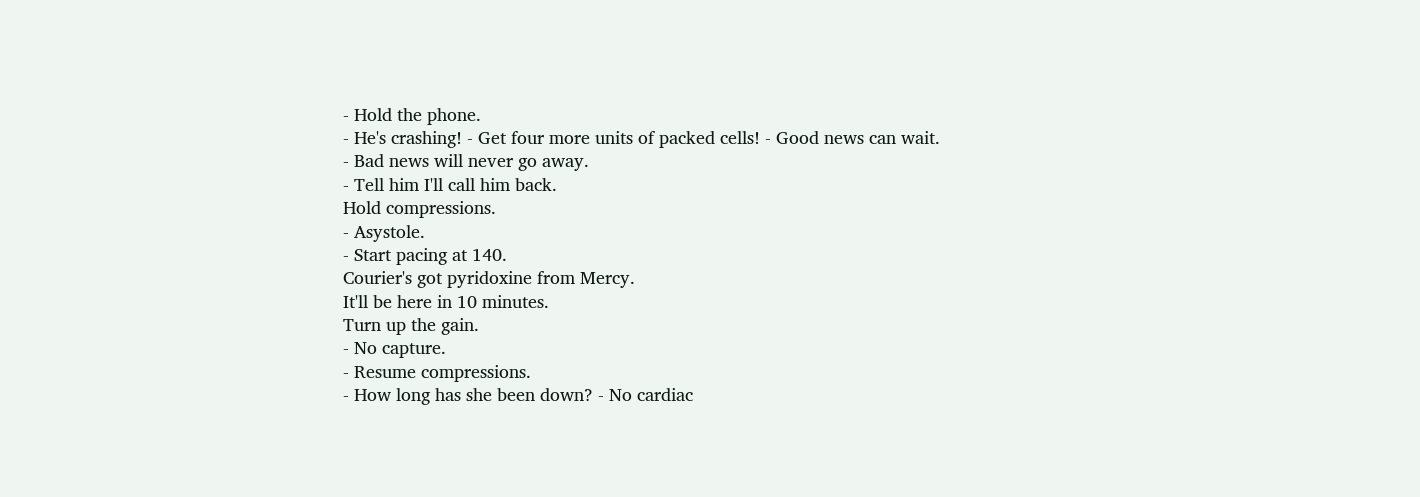- Hold the phone.
- He's crashing! - Get four more units of packed cells! - Good news can wait.
- Bad news will never go away.
- Tell him I'll call him back.
Hold compressions.
- Asystole.
- Start pacing at 140.
Courier's got pyridoxine from Mercy.
It'll be here in 10 minutes.
Turn up the gain.
- No capture.
- Resume compressions.
- How long has she been down? - No cardiac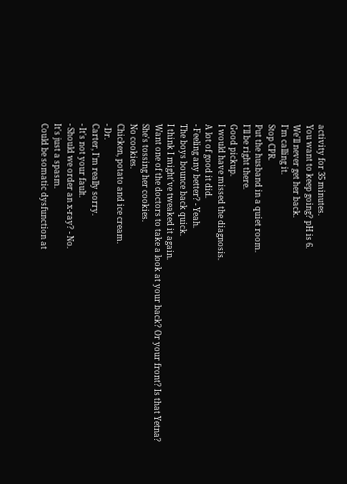activity for 35 minutes.
You want to keep going? pH is 6.
We'll never get her back.
I'm calling it.
Stop CPR.
Put the husband in a quiet room.
I'll be right there.
Good pickup.
I would have missed the diagnosis.
A lot of good it did.
- Feeling any better? - Yeah.
The boys bounce back quick.
I think I might've tweaked it again.
Want one of the doctors to take a look at your back? Or your front? Is that Yetna? She's tossing her cookies.
No cookies.
Chicken, potato and ice cream.
- Dr.
Carter, I'm really sorry.
- It's not your fault.
- Should we order an x-ray? - No.
It's just a spasm.
Could be somatic dysfunction at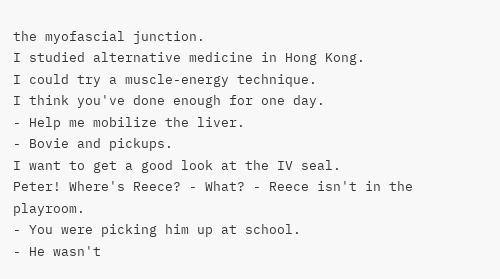the myofascial junction.
I studied alternative medicine in Hong Kong.
I could try a muscle-energy technique.
I think you've done enough for one day.
- Help me mobilize the liver.
- Bovie and pickups.
I want to get a good look at the IV seal.
Peter! Where's Reece? - What? - Reece isn't in the playroom.
- You were picking him up at school.
- He wasn't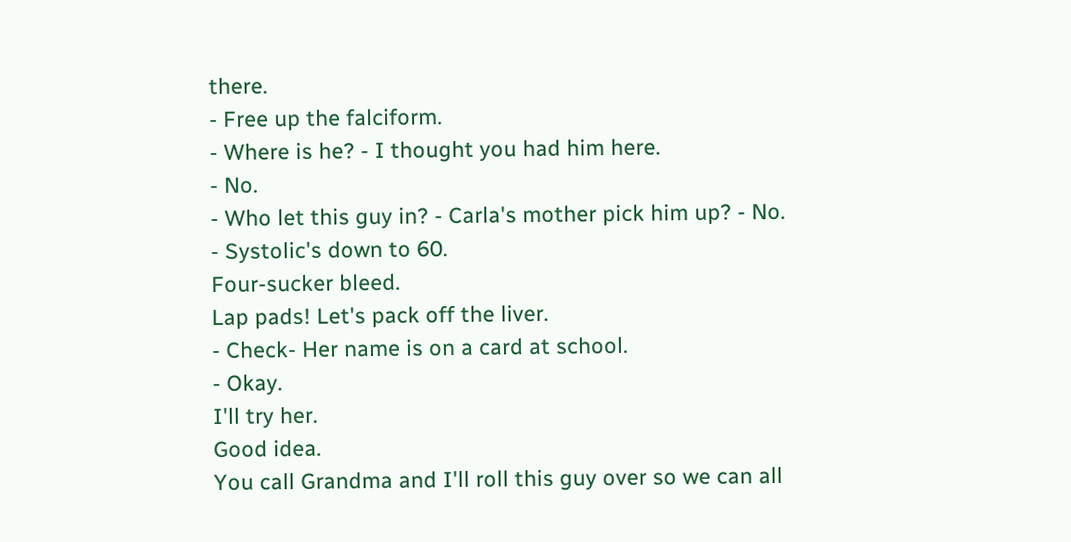there.
- Free up the falciform.
- Where is he? - I thought you had him here.
- No.
- Who let this guy in? - Carla's mother pick him up? - No.
- Systolic's down to 60.
Four-sucker bleed.
Lap pads! Let's pack off the liver.
- Check- Her name is on a card at school.
- Okay.
I'll try her.
Good idea.
You call Grandma and I'll roll this guy over so we can all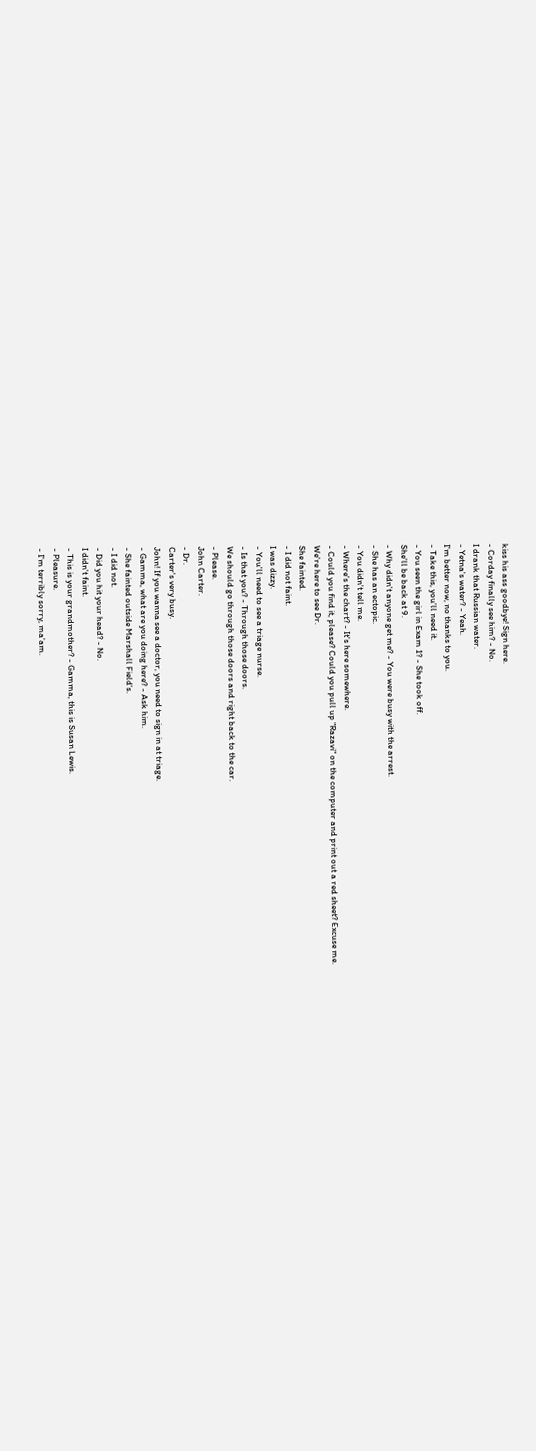kiss his ass goodbye! Sign here.
- Corday finally see him? - No.
I drank that Russian water.
- Yetna's water? - Yeah.
I'm better now, no thanks to you.
- Take this, you'll need it.
- You seen the girl in Exam 1? - She took off.
She'll be back at 9.
- Why didn't anyone get me? - You were busy with the arrest.
- She has an ectopic.
- You didn't tell me.
- Where's the chart? - It's here somewhere.
- Could you find it, please? Could you pull up "Razavi" on the computer and print out a red sheet? Excuse me.
We're here to see Dr.
She fainted.
- I did not faint.
I was dizzy.
- You'll need to see a triage nurse.
- Is that you? - Through those doors.
We should go through those doors and right back to the car.
- Please.
John Carter.
- Dr.
Carter's very busy.
John! If you wanna see a doctor, you need to sign in at triage.
- Gamma, what are you doing here? - Ask him.
- She fainted outside Marshall Field's.
- I did not.
- Did you hit your head? - No.
I didn't faint.
- This is your grandmother? - Gamma, this is Susan Lewis.
- Pleasure.
- I'm terribly sorry, ma'am.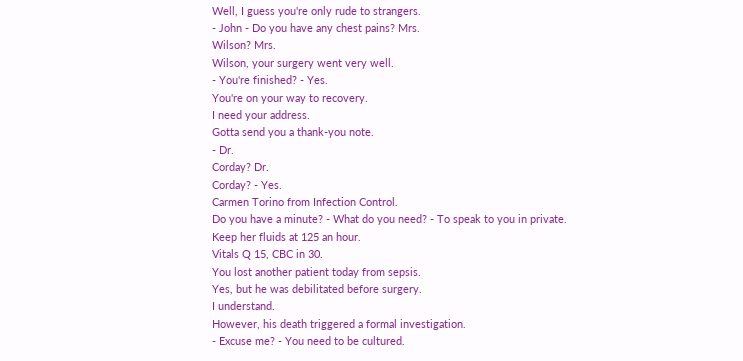Well, I guess you're only rude to strangers.
- John - Do you have any chest pains? Mrs.
Wilson? Mrs.
Wilson, your surgery went very well.
- You're finished? - Yes.
You're on your way to recovery.
I need your address.
Gotta send you a thank-you note.
- Dr.
Corday? Dr.
Corday? - Yes.
Carmen Torino from Infection Control.
Do you have a minute? - What do you need? - To speak to you in private.
Keep her fluids at 125 an hour.
Vitals Q 15, CBC in 30.
You lost another patient today from sepsis.
Yes, but he was debilitated before surgery.
I understand.
However, his death triggered a formal investigation.
- Excuse me? - You need to be cultured.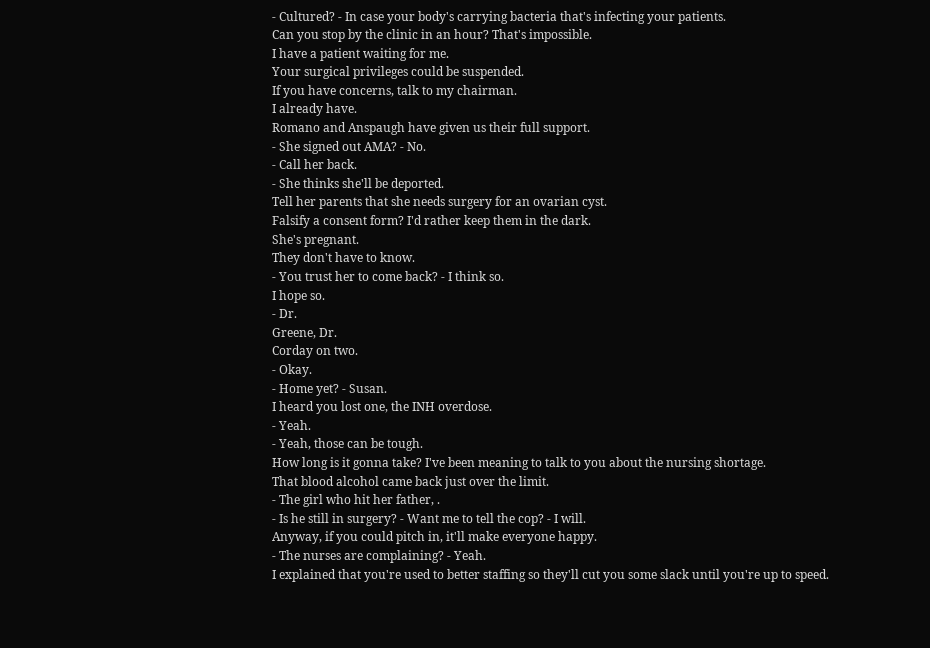- Cultured? - In case your body's carrying bacteria that's infecting your patients.
Can you stop by the clinic in an hour? That's impossible.
I have a patient waiting for me.
Your surgical privileges could be suspended.
If you have concerns, talk to my chairman.
I already have.
Romano and Anspaugh have given us their full support.
- She signed out AMA? - No.
- Call her back.
- She thinks she'll be deported.
Tell her parents that she needs surgery for an ovarian cyst.
Falsify a consent form? I'd rather keep them in the dark.
She's pregnant.
They don't have to know.
- You trust her to come back? - I think so.
I hope so.
- Dr.
Greene, Dr.
Corday on two.
- Okay.
- Home yet? - Susan.
I heard you lost one, the INH overdose.
- Yeah.
- Yeah, those can be tough.
How long is it gonna take? I've been meaning to talk to you about the nursing shortage.
That blood alcohol came back just over the limit.
- The girl who hit her father, .
- Is he still in surgery? - Want me to tell the cop? - I will.
Anyway, if you could pitch in, it'll make everyone happy.
- The nurses are complaining? - Yeah.
I explained that you're used to better staffing so they'll cut you some slack until you're up to speed.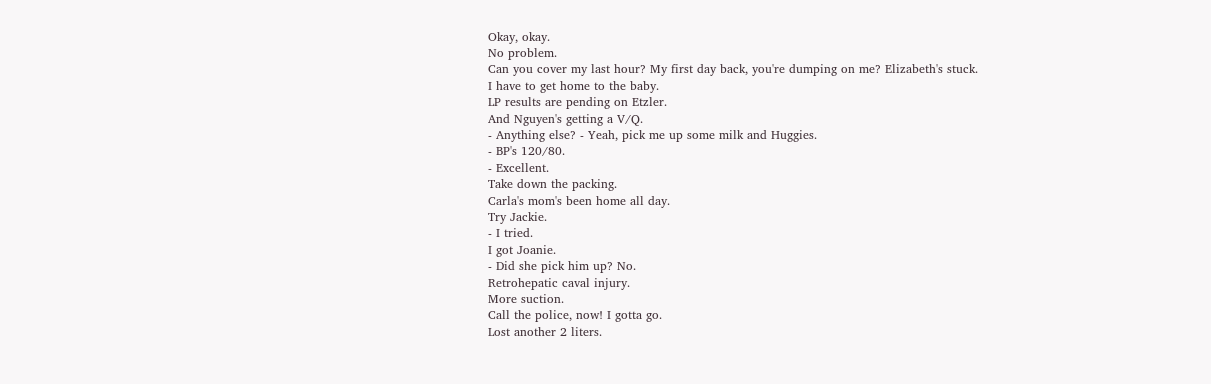Okay, okay.
No problem.
Can you cover my last hour? My first day back, you're dumping on me? Elizabeth's stuck.
I have to get home to the baby.
LP results are pending on Etzler.
And Nguyen's getting a V/Q.
- Anything else? - Yeah, pick me up some milk and Huggies.
- BP's 120/80.
- Excellent.
Take down the packing.
Carla's mom's been home all day.
Try Jackie.
- I tried.
I got Joanie.
- Did she pick him up? No.
Retrohepatic caval injury.
More suction.
Call the police, now! I gotta go.
Lost another 2 liters.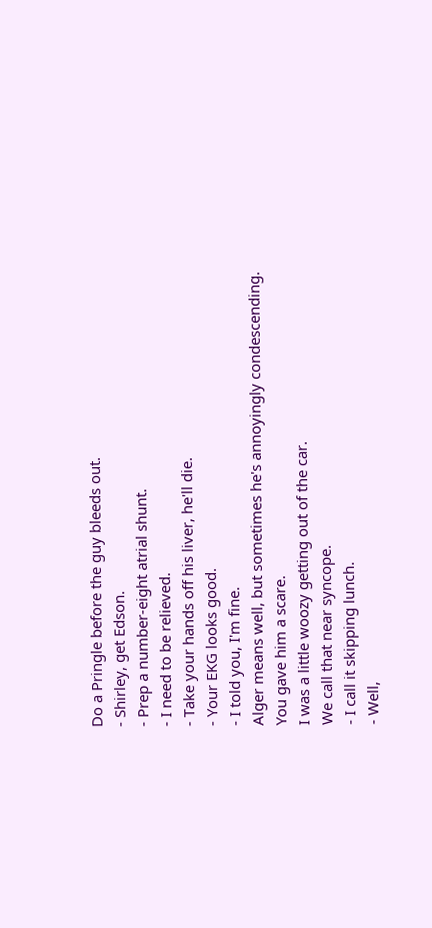Do a Pringle before the guy bleeds out.
- Shirley, get Edson.
- Prep a number-eight atrial shunt.
- I need to be relieved.
- Take your hands off his liver, he'll die.
- Your EKG looks good.
- I told you, I'm fine.
Alger means well, but sometimes he's annoyingly condescending.
You gave him a scare.
I was a little woozy getting out of the car.
We call that near syncope.
- I call it skipping lunch.
- Well,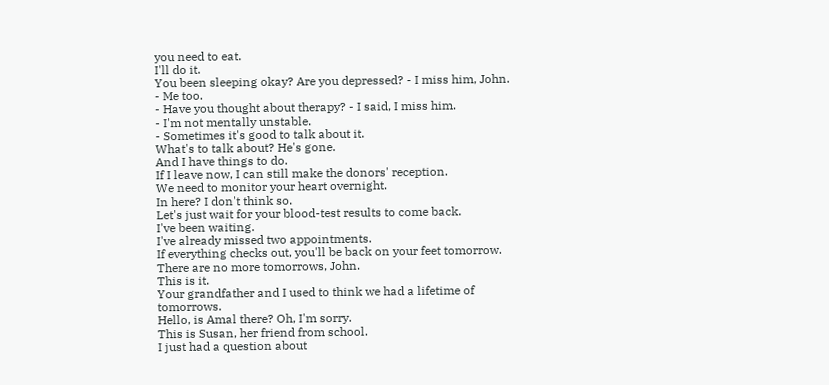you need to eat.
I'll do it.
You been sleeping okay? Are you depressed? - I miss him, John.
- Me too.
- Have you thought about therapy? - I said, I miss him.
- I'm not mentally unstable.
- Sometimes it's good to talk about it.
What's to talk about? He's gone.
And I have things to do.
If I leave now, I can still make the donors' reception.
We need to monitor your heart overnight.
In here? I don't think so.
Let's just wait for your blood-test results to come back.
I've been waiting.
I've already missed two appointments.
If everything checks out, you'll be back on your feet tomorrow.
There are no more tomorrows, John.
This is it.
Your grandfather and I used to think we had a lifetime of tomorrows.
Hello, is Amal there? Oh, I'm sorry.
This is Susan, her friend from school.
I just had a question about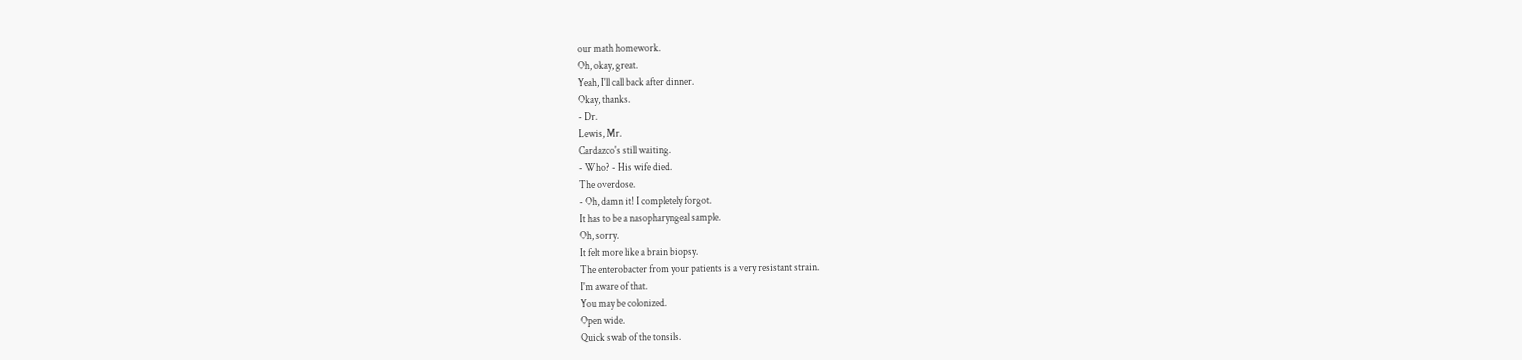our math homework.
Oh, okay, great.
Yeah, I'll call back after dinner.
Okay, thanks.
- Dr.
Lewis, Mr.
Cardazco's still waiting.
- Who? - His wife died.
The overdose.
- Oh, damn it! I completely forgot.
It has to be a nasopharyngeal sample.
Oh, sorry.
It felt more like a brain biopsy.
The enterobacter from your patients is a very resistant strain.
I'm aware of that.
You may be colonized.
Open wide.
Quick swab of the tonsils.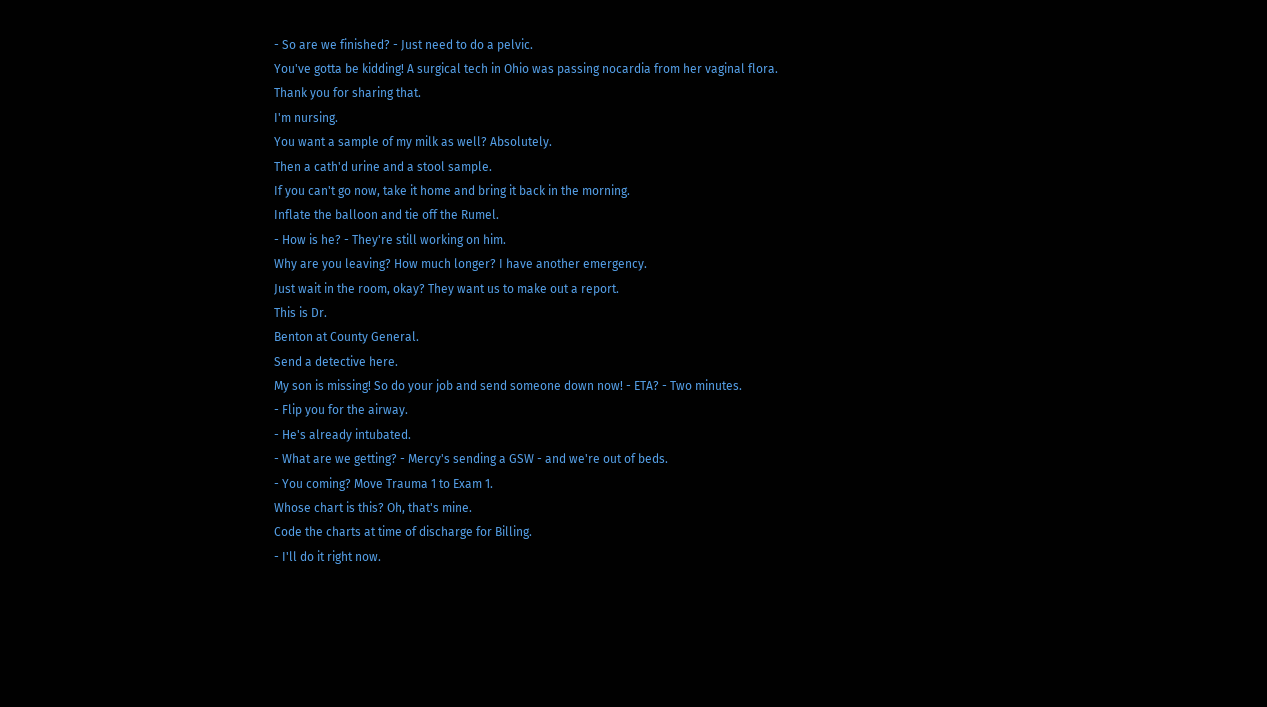- So are we finished? - Just need to do a pelvic.
You've gotta be kidding! A surgical tech in Ohio was passing nocardia from her vaginal flora.
Thank you for sharing that.
I'm nursing.
You want a sample of my milk as well? Absolutely.
Then a cath'd urine and a stool sample.
If you can't go now, take it home and bring it back in the morning.
Inflate the balloon and tie off the Rumel.
- How is he? - They're still working on him.
Why are you leaving? How much longer? I have another emergency.
Just wait in the room, okay? They want us to make out a report.
This is Dr.
Benton at County General.
Send a detective here.
My son is missing! So do your job and send someone down now! - ETA? - Two minutes.
- Flip you for the airway.
- He's already intubated.
- What are we getting? - Mercy's sending a GSW - and we're out of beds.
- You coming? Move Trauma 1 to Exam 1.
Whose chart is this? Oh, that's mine.
Code the charts at time of discharge for Billing.
- I'll do it right now.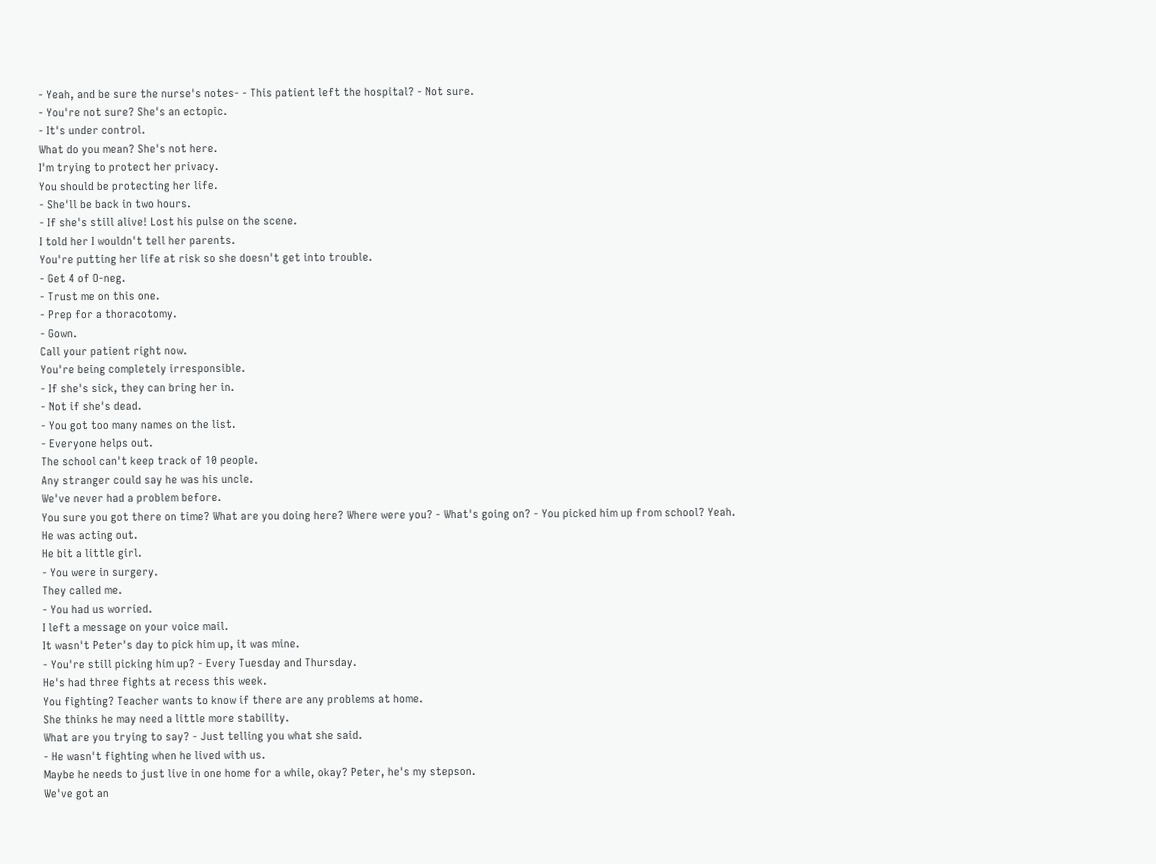- Yeah, and be sure the nurse's notes- - This patient left the hospital? - Not sure.
- You're not sure? She's an ectopic.
- It's under control.
What do you mean? She's not here.
I'm trying to protect her privacy.
You should be protecting her life.
- She'll be back in two hours.
- If she's still alive! Lost his pulse on the scene.
I told her I wouldn't tell her parents.
You're putting her life at risk so she doesn't get into trouble.
- Get 4 of O-neg.
- Trust me on this one.
- Prep for a thoracotomy.
- Gown.
Call your patient right now.
You're being completely irresponsible.
- If she's sick, they can bring her in.
- Not if she's dead.
- You got too many names on the list.
- Everyone helps out.
The school can't keep track of 10 people.
Any stranger could say he was his uncle.
We've never had a problem before.
You sure you got there on time? What are you doing here? Where were you? - What's going on? - You picked him up from school? Yeah.
He was acting out.
He bit a little girl.
- You were in surgery.
They called me.
- You had us worried.
I left a message on your voice mail.
It wasn't Peter's day to pick him up, it was mine.
- You're still picking him up? - Every Tuesday and Thursday.
He's had three fights at recess this week.
You fighting? Teacher wants to know if there are any problems at home.
She thinks he may need a little more stability.
What are you trying to say? - Just telling you what she said.
- He wasn't fighting when he lived with us.
Maybe he needs to just live in one home for a while, okay? Peter, he's my stepson.
We've got an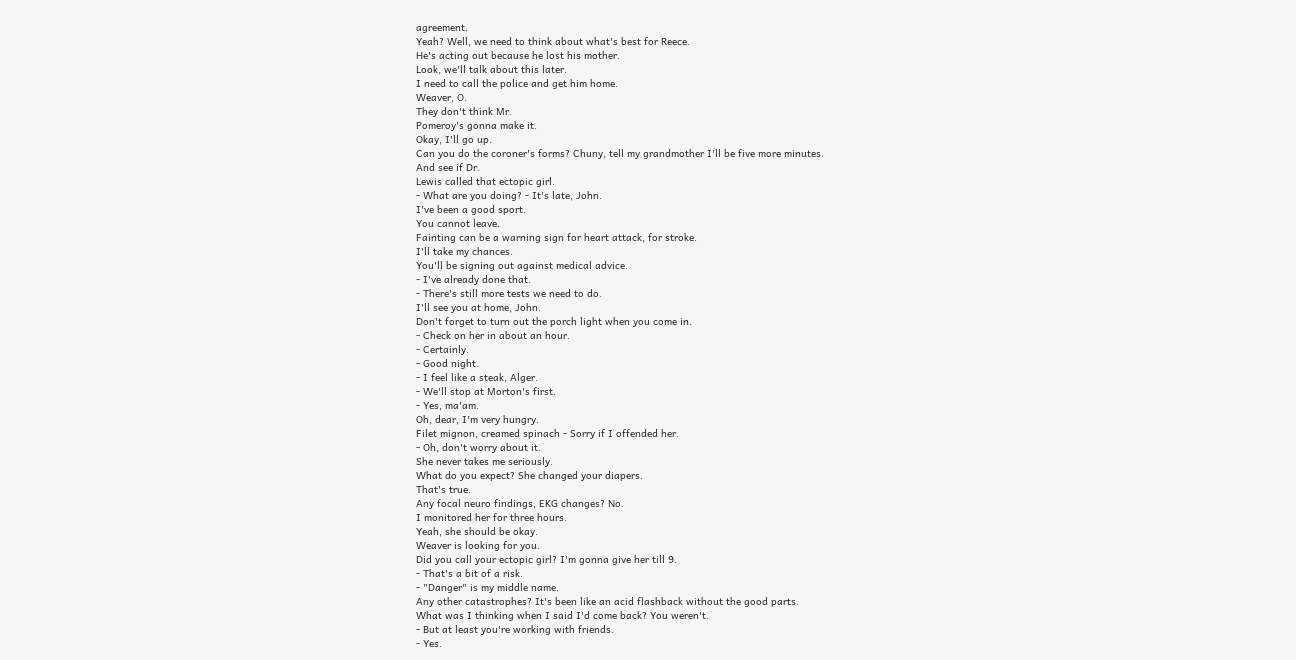agreement.
Yeah? Well, we need to think about what's best for Reece.
He's acting out because he lost his mother.
Look, we'll talk about this later.
I need to call the police and get him home.
Weaver, O.
They don't think Mr.
Pomeroy's gonna make it.
Okay, I'll go up.
Can you do the coroner's forms? Chuny, tell my grandmother I'll be five more minutes.
And see if Dr.
Lewis called that ectopic girl.
- What are you doing? - It's late, John.
I've been a good sport.
You cannot leave.
Fainting can be a warning sign for heart attack, for stroke.
I'll take my chances.
You'll be signing out against medical advice.
- I've already done that.
- There's still more tests we need to do.
I'll see you at home, John.
Don't forget to turn out the porch light when you come in.
- Check on her in about an hour.
- Certainly.
- Good night.
- I feel like a steak, Alger.
- We'll stop at Morton's first.
- Yes, ma'am.
Oh, dear, I'm very hungry.
Filet mignon, creamed spinach - Sorry if I offended her.
- Oh, don't worry about it.
She never takes me seriously.
What do you expect? She changed your diapers.
That's true.
Any focal neuro findings, EKG changes? No.
I monitored her for three hours.
Yeah, she should be okay.
Weaver is looking for you.
Did you call your ectopic girl? I'm gonna give her till 9.
- That's a bit of a risk.
- "Danger" is my middle name.
Any other catastrophes? It's been like an acid flashback without the good parts.
What was I thinking when I said I'd come back? You weren't.
- But at least you're working with friends.
- Yes.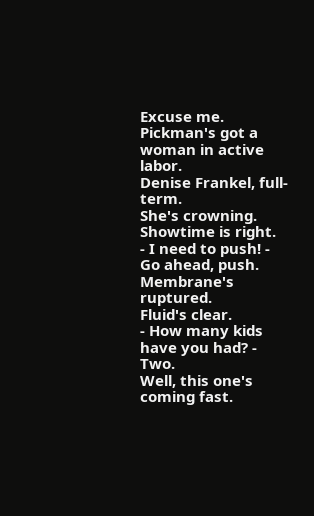Excuse me.
Pickman's got a woman in active labor.
Denise Frankel, full-term.
She's crowning.
Showtime is right.
- I need to push! - Go ahead, push.
Membrane's ruptured.
Fluid's clear.
- How many kids have you had? - Two.
Well, this one's coming fast.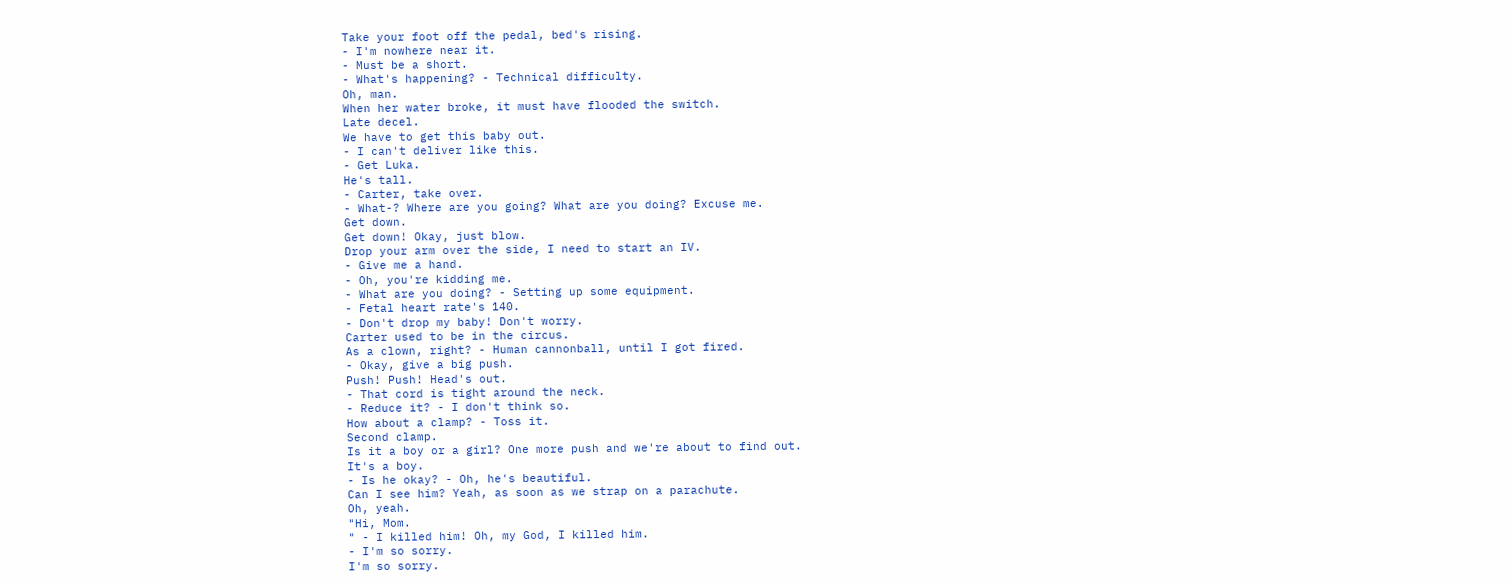Take your foot off the pedal, bed's rising.
- I'm nowhere near it.
- Must be a short.
- What's happening? - Technical difficulty.
Oh, man.
When her water broke, it must have flooded the switch.
Late decel.
We have to get this baby out.
- I can't deliver like this.
- Get Luka.
He's tall.
- Carter, take over.
- What-? Where are you going? What are you doing? Excuse me.
Get down.
Get down! Okay, just blow.
Drop your arm over the side, I need to start an IV.
- Give me a hand.
- Oh, you're kidding me.
- What are you doing? - Setting up some equipment.
- Fetal heart rate's 140.
- Don't drop my baby! Don't worry.
Carter used to be in the circus.
As a clown, right? - Human cannonball, until I got fired.
- Okay, give a big push.
Push! Push! Head's out.
- That cord is tight around the neck.
- Reduce it? - I don't think so.
How about a clamp? - Toss it.
Second clamp.
Is it a boy or a girl? One more push and we're about to find out.
It's a boy.
- Is he okay? - Oh, he's beautiful.
Can I see him? Yeah, as soon as we strap on a parachute.
Oh, yeah.
"Hi, Mom.
" - I killed him! Oh, my God, I killed him.
- I'm so sorry.
I'm so sorry.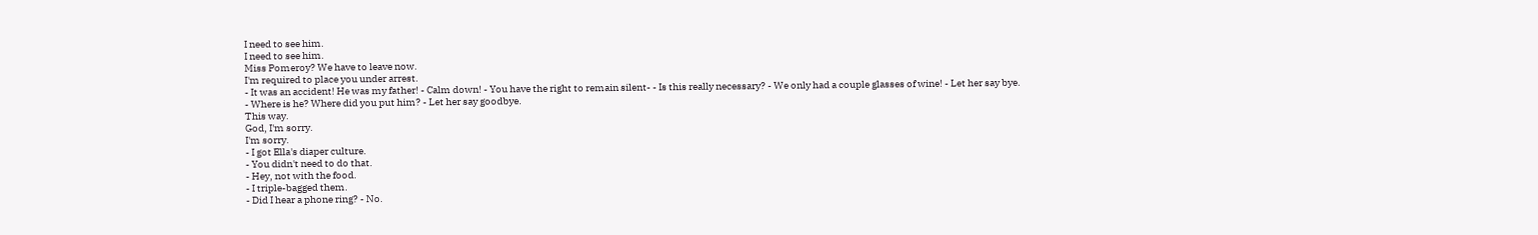I need to see him.
I need to see him.
Miss Pomeroy? We have to leave now.
I'm required to place you under arrest.
- It was an accident! He was my father! - Calm down! - You have the right to remain silent- - Is this really necessary? - We only had a couple glasses of wine! - Let her say bye.
- Where is he? Where did you put him? - Let her say goodbye.
This way.
God, I'm sorry.
I'm sorry.
- I got Ella's diaper culture.
- You didn't need to do that.
- Hey, not with the food.
- I triple-bagged them.
- Did I hear a phone ring? - No.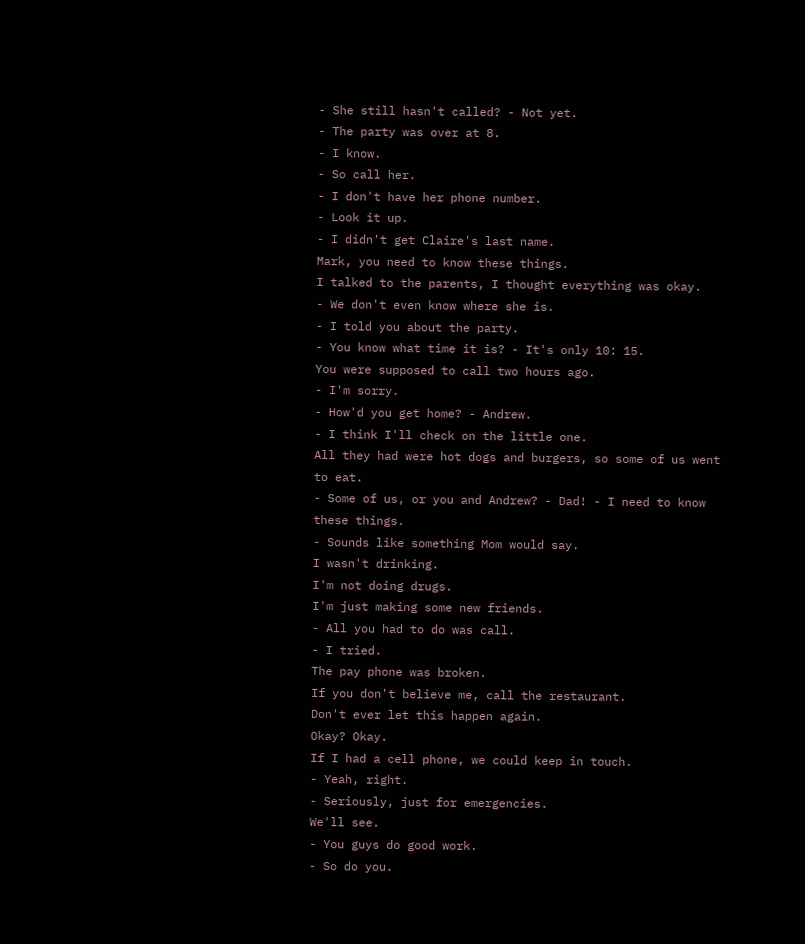- She still hasn't called? - Not yet.
- The party was over at 8.
- I know.
- So call her.
- I don't have her phone number.
- Look it up.
- I didn't get Claire's last name.
Mark, you need to know these things.
I talked to the parents, I thought everything was okay.
- We don't even know where she is.
- I told you about the party.
- You know what time it is? - It's only 10: 15.
You were supposed to call two hours ago.
- I'm sorry.
- How'd you get home? - Andrew.
- I think I'll check on the little one.
All they had were hot dogs and burgers, so some of us went to eat.
- Some of us, or you and Andrew? - Dad! - I need to know these things.
- Sounds like something Mom would say.
I wasn't drinking.
I'm not doing drugs.
I'm just making some new friends.
- All you had to do was call.
- I tried.
The pay phone was broken.
If you don't believe me, call the restaurant.
Don't ever let this happen again.
Okay? Okay.
If I had a cell phone, we could keep in touch.
- Yeah, right.
- Seriously, just for emergencies.
We'll see.
- You guys do good work.
- So do you.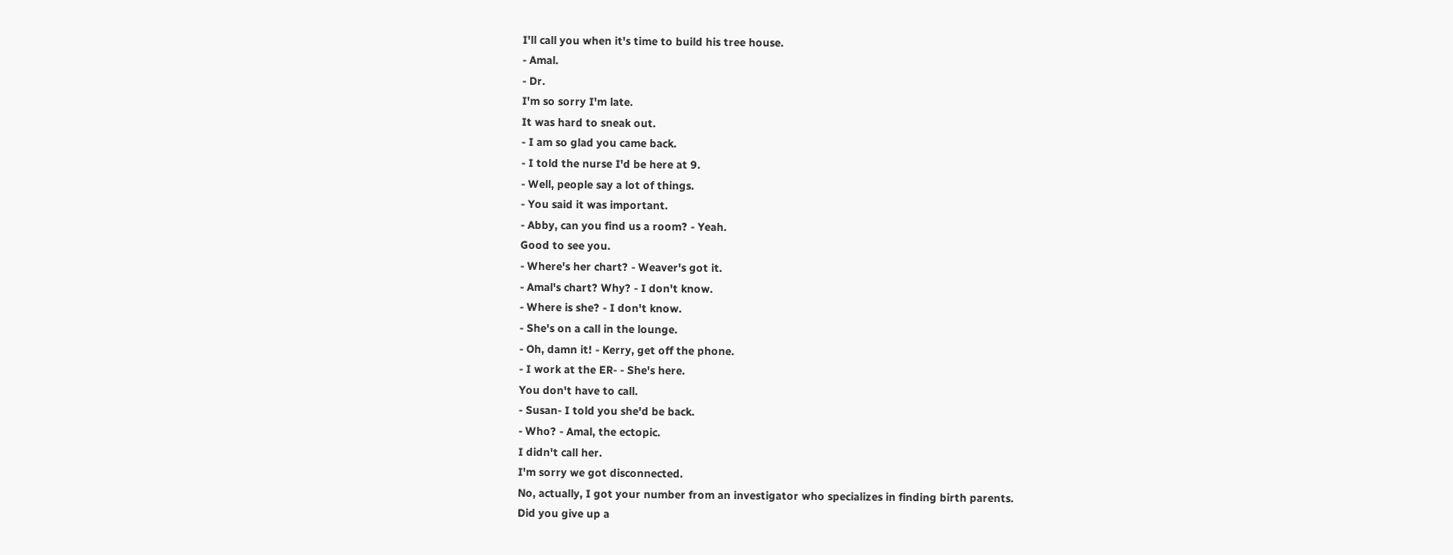I'll call you when it's time to build his tree house.
- Amal.
- Dr.
I'm so sorry I'm late.
It was hard to sneak out.
- I am so glad you came back.
- I told the nurse I'd be here at 9.
- Well, people say a lot of things.
- You said it was important.
- Abby, can you find us a room? - Yeah.
Good to see you.
- Where's her chart? - Weaver's got it.
- Amal's chart? Why? - I don't know.
- Where is she? - I don't know.
- She's on a call in the lounge.
- Oh, damn it! - Kerry, get off the phone.
- I work at the ER- - She's here.
You don't have to call.
- Susan- I told you she'd be back.
- Who? - Amal, the ectopic.
I didn't call her.
I'm sorry we got disconnected.
No, actually, I got your number from an investigator who specializes in finding birth parents.
Did you give up a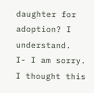daughter for adoption? I understand.
I- I am sorry.
I thought this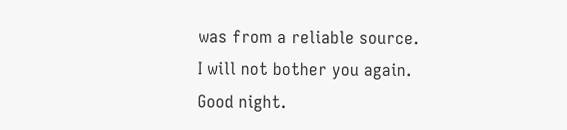was from a reliable source.
I will not bother you again.
Good night.